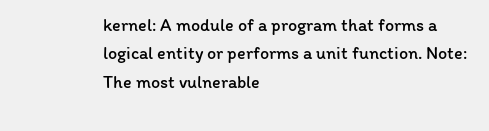kernel: A module of a program that forms a logical entity or performs a unit function. Note: The most vulnerable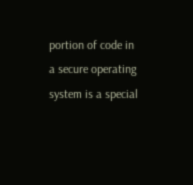portion of code in a secure operating system is a special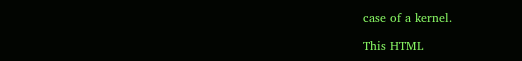case of a kernel.

This HTML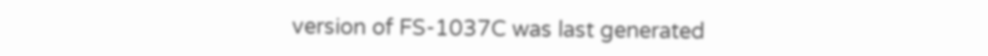version of FS-1037C was last generated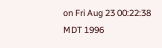on Fri Aug 23 00:22:38 MDT 1996